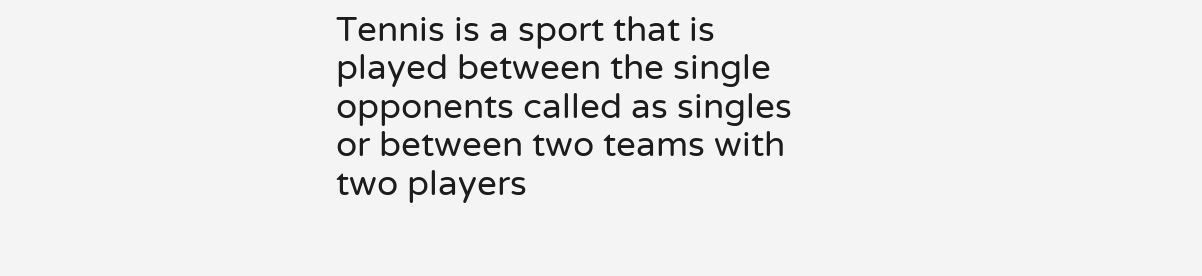Tennis is a sport that is played between the single opponents called as singles or between two teams with two players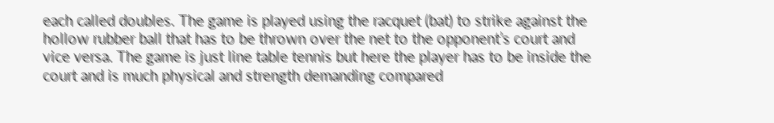each called doubles. The game is played using the racquet (bat) to strike against the hollow rubber ball that has to be thrown over the net to the opponent’s court and vice versa. The game is just line table tennis but here the player has to be inside the court and is much physical and strength demanding compared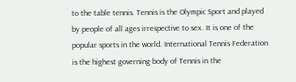to the table tennis. Tennis is the Olympic Sport and played by people of all ages irrespective to sex. It is one of the popular sports in the world. International Tennis Federation is the highest governing body of Tennis in the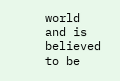world and is believed to be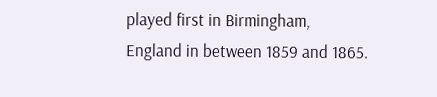played first in Birmingham, England in between 1859 and 1865.